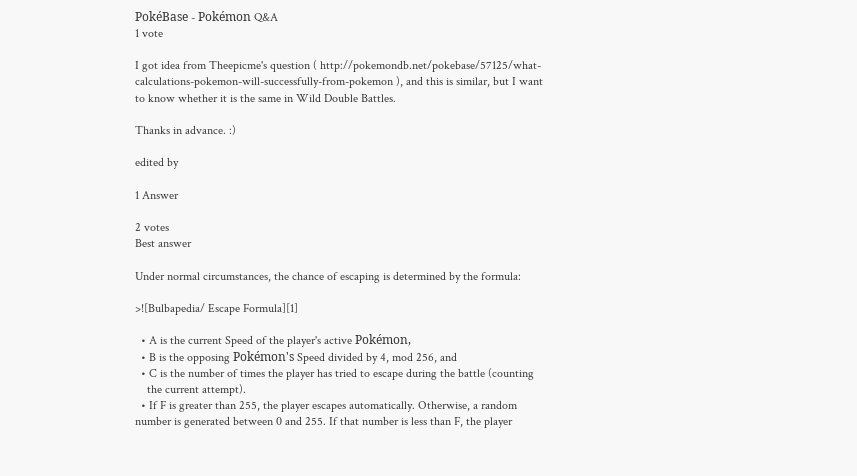PokéBase - Pokémon Q&A
1 vote

I got idea from Theepicme's question ( http://pokemondb.net/pokebase/57125/what-calculations-pokemon-will-successfully-from-pokemon ), and this is similar, but I want to know whether it is the same in Wild Double Battles.

Thanks in advance. :)

edited by

1 Answer

2 votes
Best answer

Under normal circumstances, the chance of escaping is determined by the formula:

>![Bulbapedia/ Escape Formula][1]

  • A is the current Speed of the player's active Pokémon,
  • B is the opposing Pokémon's Speed divided by 4, mod 256, and
  • C is the number of times the player has tried to escape during the battle (counting
    the current attempt).
  • If F is greater than 255, the player escapes automatically. Otherwise, a random number is generated between 0 and 255. If that number is less than F, the player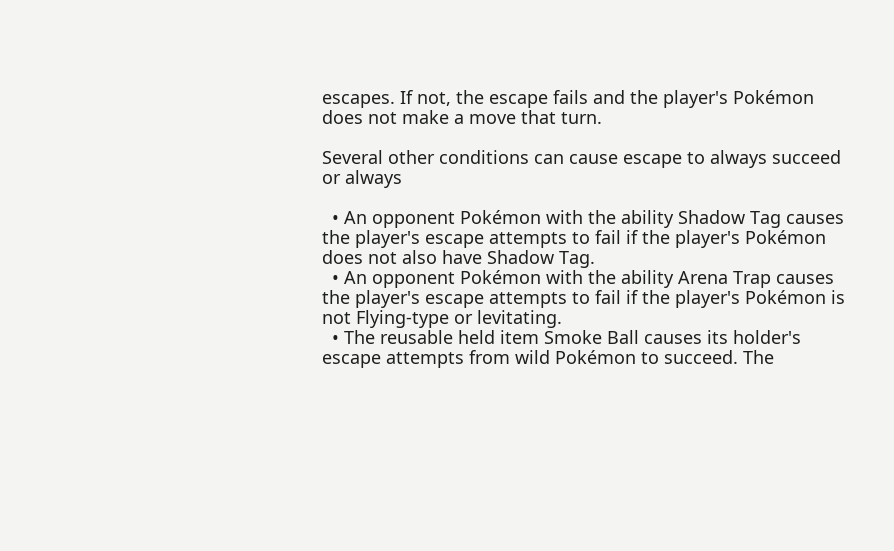escapes. If not, the escape fails and the player's Pokémon does not make a move that turn.

Several other conditions can cause escape to always succeed or always

  • An opponent Pokémon with the ability Shadow Tag causes the player's escape attempts to fail if the player's Pokémon does not also have Shadow Tag.
  • An opponent Pokémon with the ability Arena Trap causes the player's escape attempts to fail if the player's Pokémon is not Flying-type or levitating.
  • The reusable held item Smoke Ball causes its holder's escape attempts from wild Pokémon to succeed. The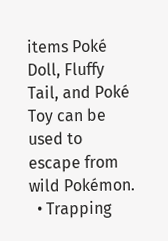items Poké Doll, Fluffy Tail, and Poké Toy can be used to escape from wild Pokémon.
  • Trapping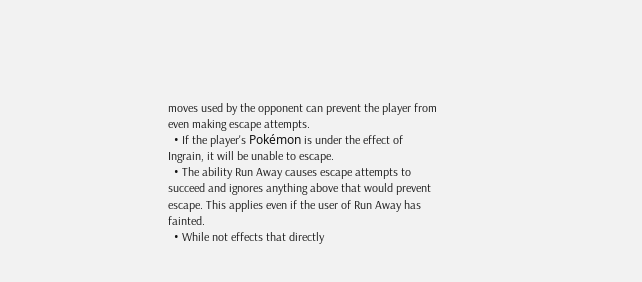moves used by the opponent can prevent the player from even making escape attempts.
  • If the player's Pokémon is under the effect of Ingrain, it will be unable to escape.
  • The ability Run Away causes escape attempts to succeed and ignores anything above that would prevent escape. This applies even if the user of Run Away has fainted.
  • While not effects that directly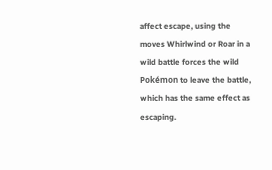affect escape, using the moves Whirlwind or Roar in a wild battle forces the wild Pokémon to leave the battle, which has the same effect as escaping.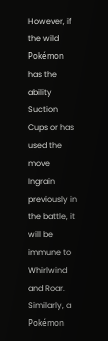However, if the wild Pokémon has the ability Suction Cups or has used the move Ingrain previously in the battle, it will be immune to Whirlwind and Roar. Similarly, a Pokémon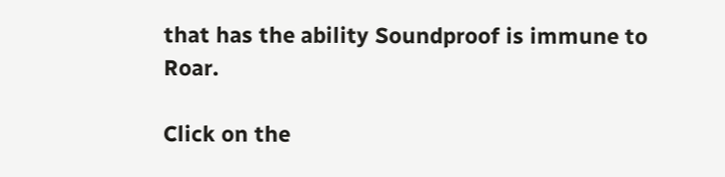that has the ability Soundproof is immune to Roar.

Click on the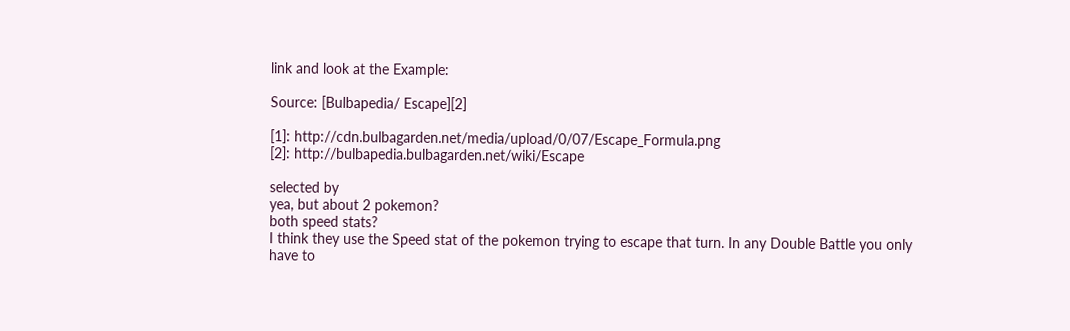link and look at the Example:

Source: [Bulbapedia/ Escape][2]

[1]: http://cdn.bulbagarden.net/media/upload/0/07/Escape_Formula.png
[2]: http://bulbapedia.bulbagarden.net/wiki/Escape

selected by
yea, but about 2 pokemon?
both speed stats?
I think they use the Speed stat of the pokemon trying to escape that turn. In any Double Battle you only have to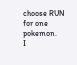choose RUN for one pokemon.
I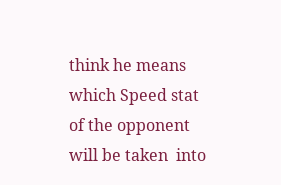think he means which Speed stat of the opponent will be taken  into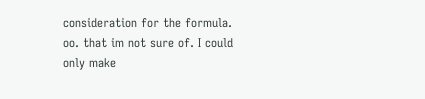consideration for the formula.
oo. that im not sure of. I could only make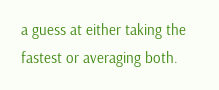a guess at either taking the fastest or averaging both.